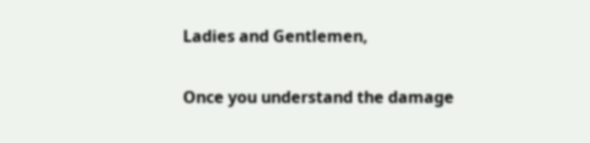Ladies and Gentlemen,

Once you understand the damage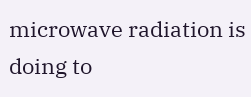microwave radiation is doing to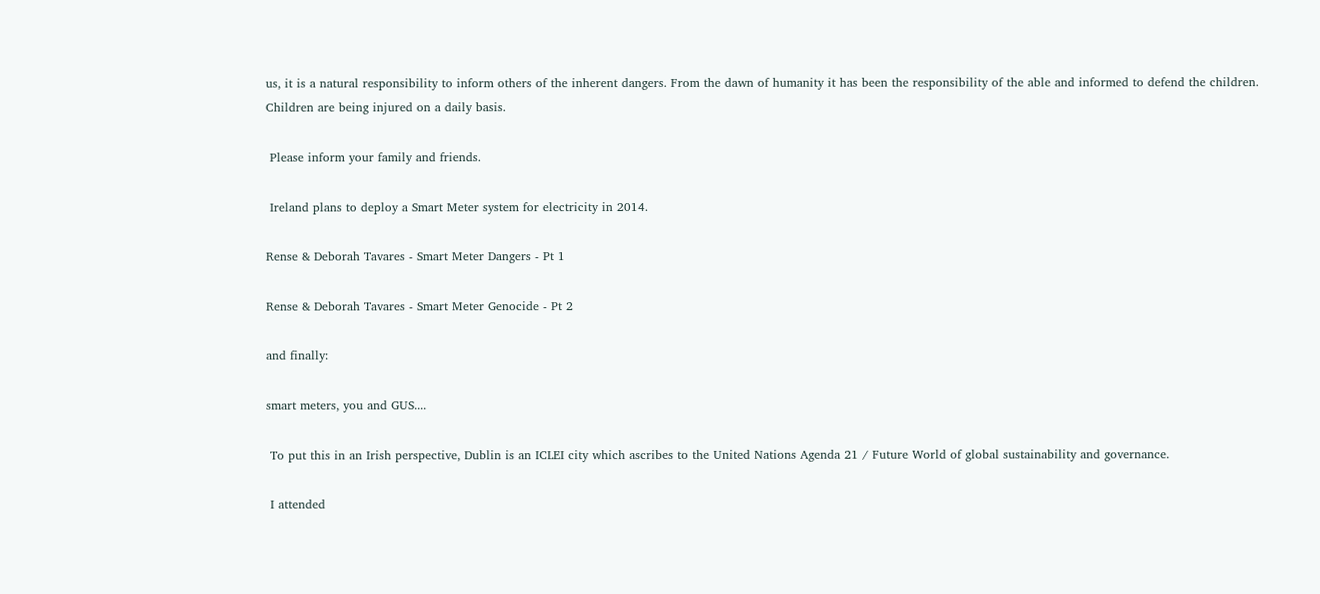us, it is a natural responsibility to inform others of the inherent dangers. From the dawn of humanity it has been the responsibility of the able and informed to defend the children. Children are being injured on a daily basis.

 Please inform your family and friends.

 Ireland plans to deploy a Smart Meter system for electricity in 2014.

Rense & Deborah Tavares - Smart Meter Dangers - Pt 1

Rense & Deborah Tavares - Smart Meter Genocide - Pt 2

and finally:

smart meters, you and GUS....

 To put this in an Irish perspective, Dublin is an ICLEI city which ascribes to the United Nations Agenda 21 / Future World of global sustainability and governance.

 I attended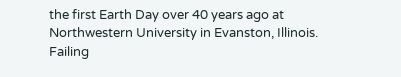the first Earth Day over 40 years ago at Northwestern University in Evanston, Illinois. Failing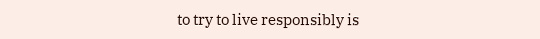to try to live responsibly is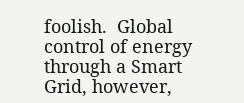foolish.  Global control of energy through a Smart Grid, however,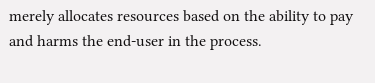merely allocates resources based on the ability to pay and harms the end-user in the process.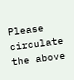Please circulate the above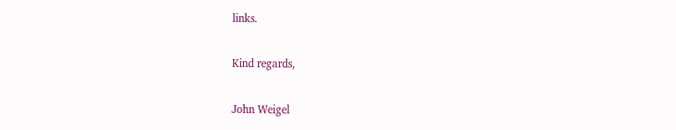links.

Kind regards,

John Weigel